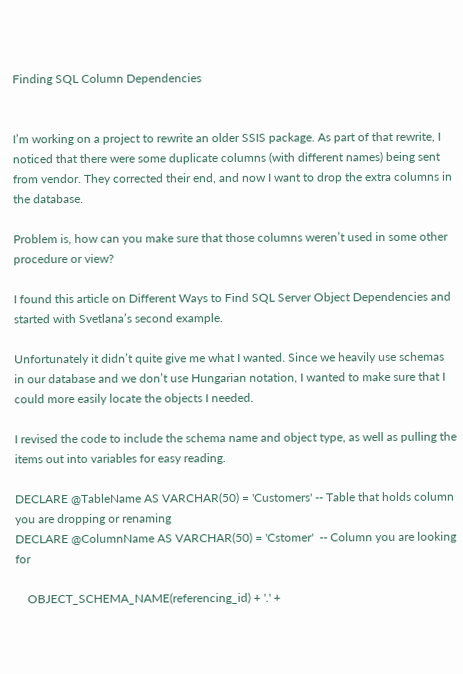Finding SQL Column Dependencies


I’m working on a project to rewrite an older SSIS package. As part of that rewrite, I noticed that there were some duplicate columns (with different names) being sent from vendor. They corrected their end, and now I want to drop the extra columns in the database.

Problem is, how can you make sure that those columns weren’t used in some other procedure or view?

I found this article on Different Ways to Find SQL Server Object Dependencies and started with Svetlana’s second example.

Unfortunately it didn’t quite give me what I wanted. Since we heavily use schemas in our database and we don’t use Hungarian notation, I wanted to make sure that I could more easily locate the objects I needed.

I revised the code to include the schema name and object type, as well as pulling the items out into variables for easy reading.

DECLARE @TableName AS VARCHAR(50) = 'Customers' -- Table that holds column you are dropping or renaming
DECLARE @ColumnName AS VARCHAR(50) = 'Cstomer'  -- Column you are looking for

    OBJECT_SCHEMA_NAME(referencing_id) + '.' +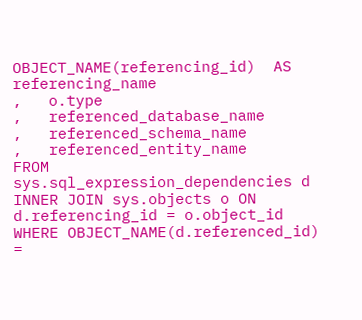OBJECT_NAME(referencing_id)  AS referencing_name
,   o.type
,   referenced_database_name
,   referenced_schema_name
,   referenced_entity_name
FROM sys.sql_expression_dependencies d
INNER JOIN sys.objects o ON d.referencing_id = o.object_id
WHERE OBJECT_NAME(d.referenced_id) =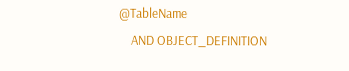@TableName
    AND OBJECT_DEFINITION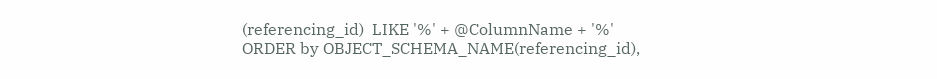(referencing_id)  LIKE '%' + @ColumnName + '%'
ORDER by OBJECT_SCHEMA_NAME(referencing_id),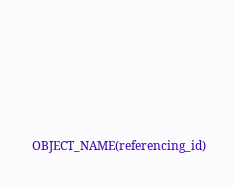OBJECT_NAME(referencing_id)